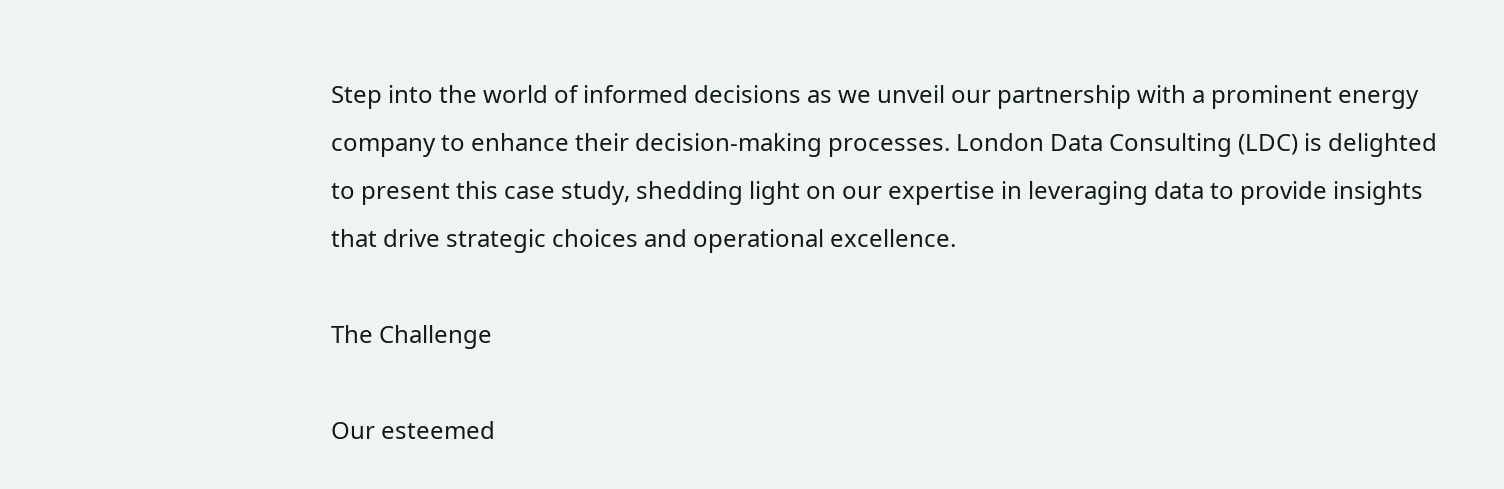Step into the world of informed decisions as we unveil our partnership with a prominent energy company to enhance their decision-making processes. London Data Consulting (LDC) is delighted to present this case study, shedding light on our expertise in leveraging data to provide insights that drive strategic choices and operational excellence.

The Challenge

Our esteemed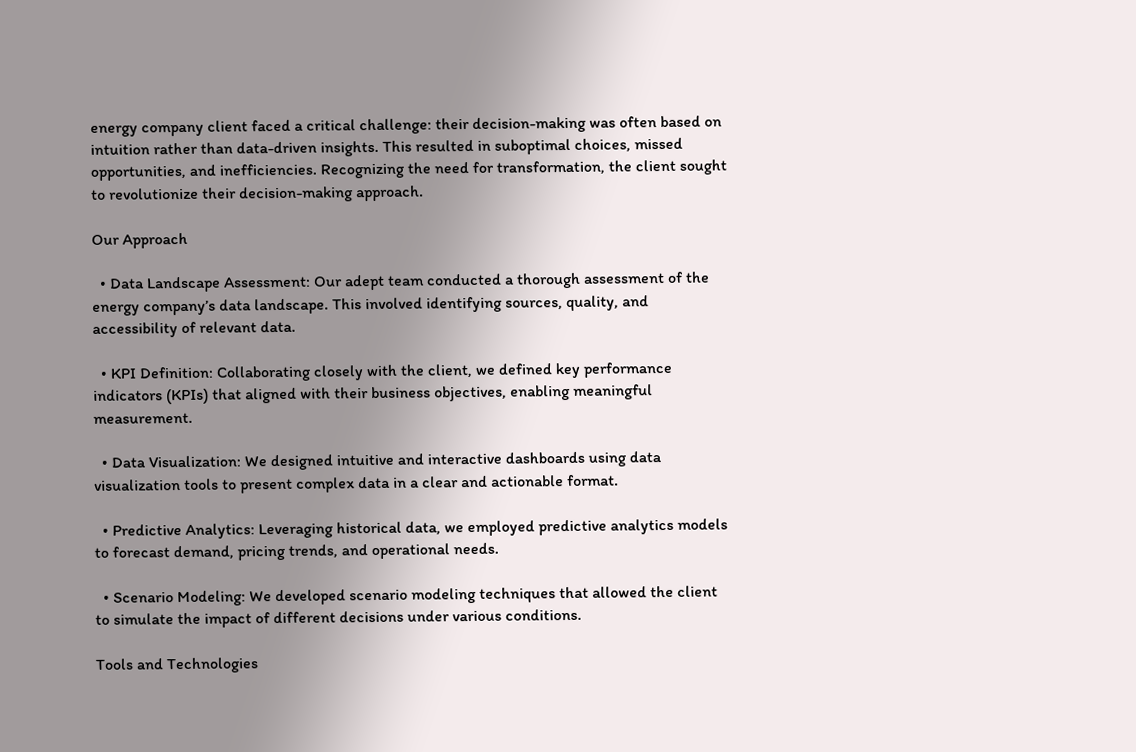energy company client faced a critical challenge: their decision-making was often based on intuition rather than data-driven insights. This resulted in suboptimal choices, missed opportunities, and inefficiencies. Recognizing the need for transformation, the client sought to revolutionize their decision-making approach.

Our Approach

  • Data Landscape Assessment: Our adept team conducted a thorough assessment of the energy company’s data landscape. This involved identifying sources, quality, and accessibility of relevant data.

  • KPI Definition: Collaborating closely with the client, we defined key performance indicators (KPIs) that aligned with their business objectives, enabling meaningful measurement.

  • Data Visualization: We designed intuitive and interactive dashboards using data visualization tools to present complex data in a clear and actionable format.

  • Predictive Analytics: Leveraging historical data, we employed predictive analytics models to forecast demand, pricing trends, and operational needs.

  • Scenario Modeling: We developed scenario modeling techniques that allowed the client to simulate the impact of different decisions under various conditions.

Tools and Technologies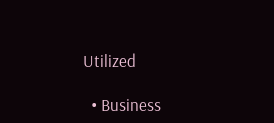Utilized

  • Business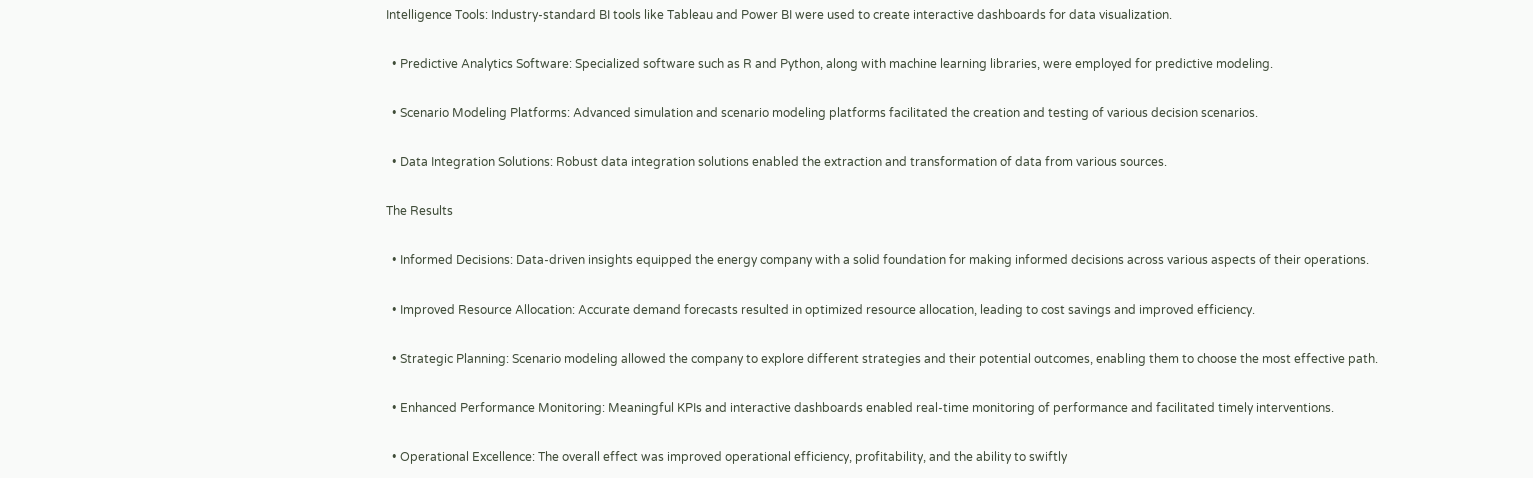Intelligence Tools: Industry-standard BI tools like Tableau and Power BI were used to create interactive dashboards for data visualization.

  • Predictive Analytics Software: Specialized software such as R and Python, along with machine learning libraries, were employed for predictive modeling.

  • Scenario Modeling Platforms: Advanced simulation and scenario modeling platforms facilitated the creation and testing of various decision scenarios.

  • Data Integration Solutions: Robust data integration solutions enabled the extraction and transformation of data from various sources.

The Results

  • Informed Decisions: Data-driven insights equipped the energy company with a solid foundation for making informed decisions across various aspects of their operations.

  • Improved Resource Allocation: Accurate demand forecasts resulted in optimized resource allocation, leading to cost savings and improved efficiency.

  • Strategic Planning: Scenario modeling allowed the company to explore different strategies and their potential outcomes, enabling them to choose the most effective path.

  • Enhanced Performance Monitoring: Meaningful KPIs and interactive dashboards enabled real-time monitoring of performance and facilitated timely interventions.

  • Operational Excellence: The overall effect was improved operational efficiency, profitability, and the ability to swiftly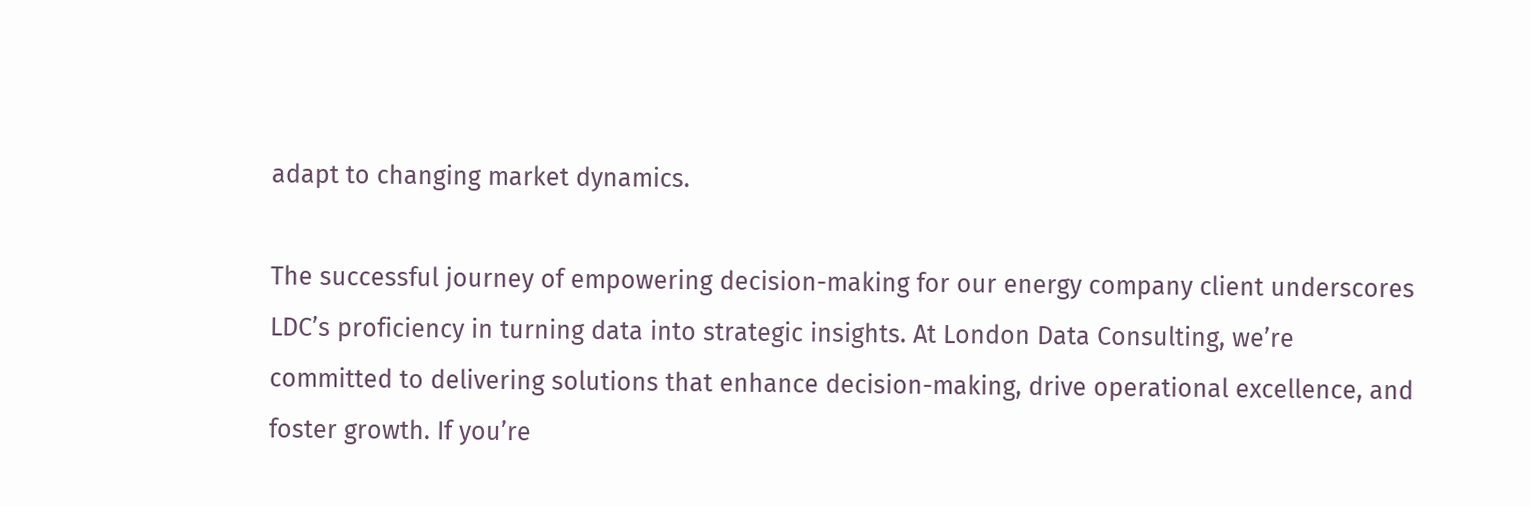adapt to changing market dynamics.

The successful journey of empowering decision-making for our energy company client underscores LDC’s proficiency in turning data into strategic insights. At London Data Consulting, we’re committed to delivering solutions that enhance decision-making, drive operational excellence, and foster growth. If you’re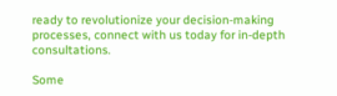ready to revolutionize your decision-making processes, connect with us today for in-depth consultations.

Some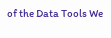of the Data Tools We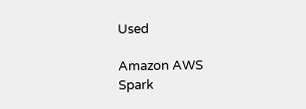Used

Amazon AWS
Spark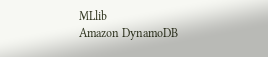MLlib
Amazon DynamoDB